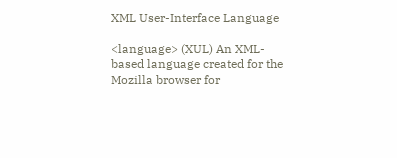XML User-Interface Language

<language> (XUL) An XML-based language created for the Mozilla browser for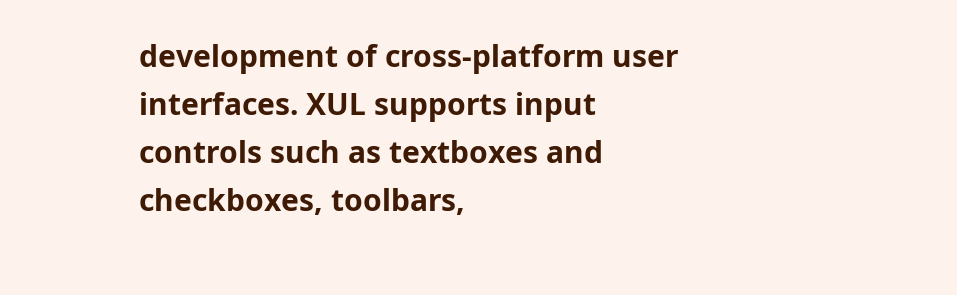development of cross-platform user interfaces. XUL supports input controls such as textboxes and checkboxes, toolbars,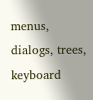menus, dialogs, trees, keyboard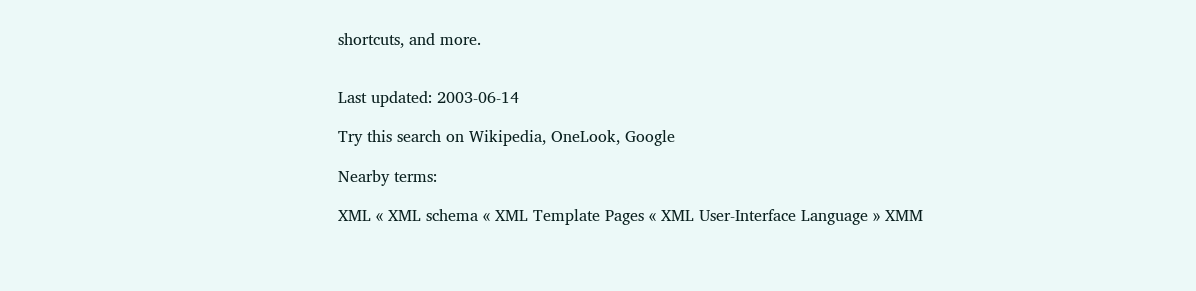shortcuts, and more.


Last updated: 2003-06-14

Try this search on Wikipedia, OneLook, Google

Nearby terms:

XML « XML schema « XML Template Pages « XML User-Interface Language » XMM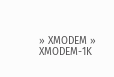» XMODEM » XMODEM-1K